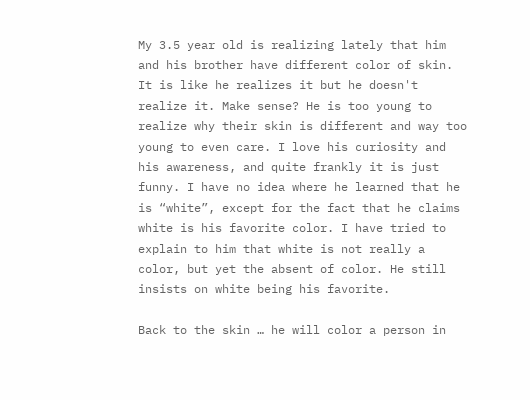My 3.5 year old is realizing lately that him and his brother have different color of skin. It is like he realizes it but he doesn't realize it. Make sense? He is too young to realize why their skin is different and way too young to even care. I love his curiosity and his awareness, and quite frankly it is just funny. I have no idea where he learned that he is “white”, except for the fact that he claims white is his favorite color. I have tried to explain to him that white is not really a color, but yet the absent of color. He still insists on white being his favorite.

Back to the skin … he will color a person in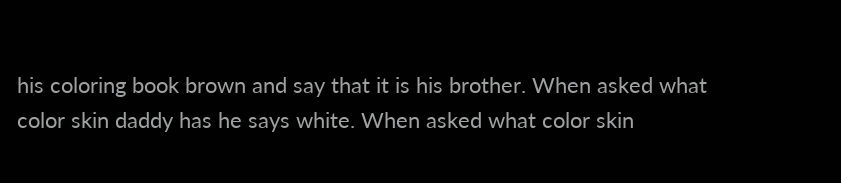his coloring book brown and say that it is his brother. When asked what color skin daddy has he says white. When asked what color skin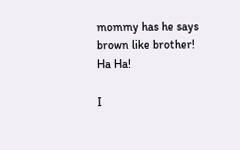mommy has he says brown like brother! Ha Ha!

I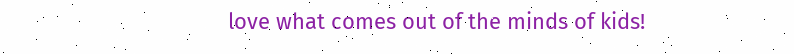love what comes out of the minds of kids!